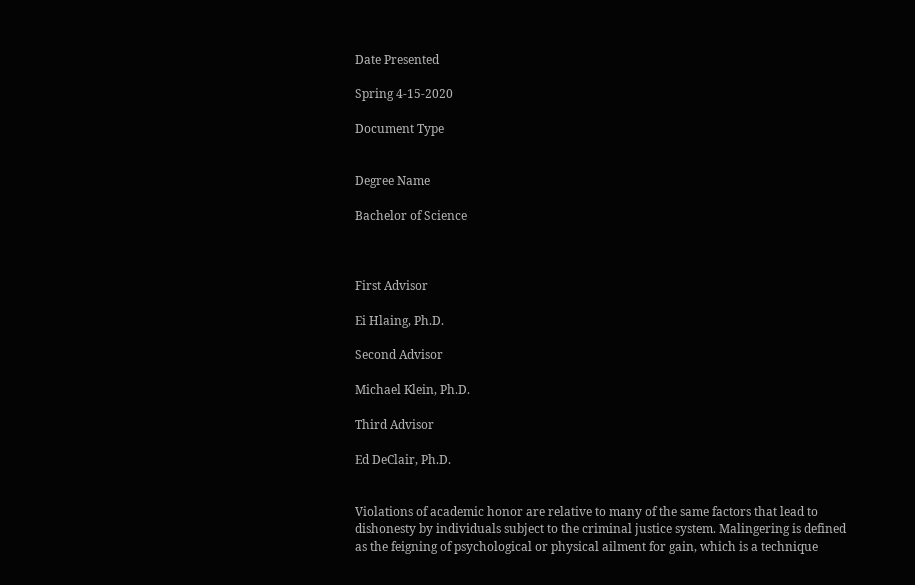Date Presented

Spring 4-15-2020

Document Type


Degree Name

Bachelor of Science



First Advisor

Ei Hlaing, Ph.D.

Second Advisor

Michael Klein, Ph.D.

Third Advisor

Ed DeClair, Ph.D.


Violations of academic honor are relative to many of the same factors that lead to dishonesty by individuals subject to the criminal justice system. Malingering is defined as the feigning of psychological or physical ailment for gain, which is a technique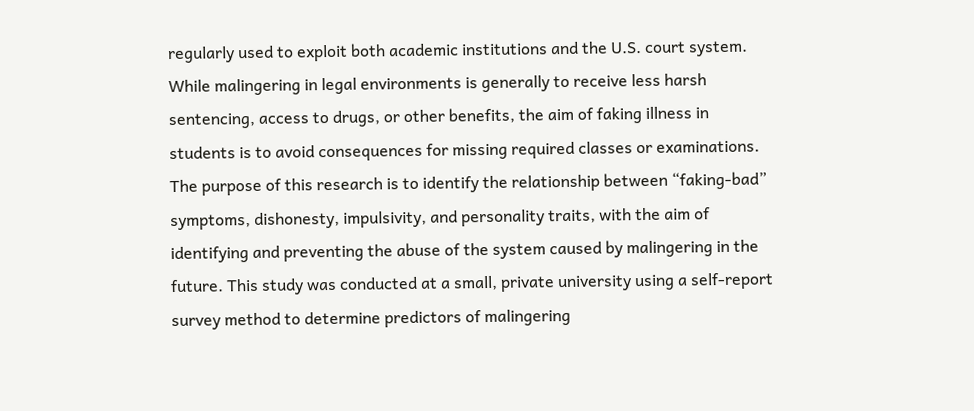regularly used to exploit both academic institutions and the U.S. court system. While malingering in legal environments is generally to receive less harsh sentencing, access to drugs, or other benefits, the aim of faking illness in students is to avoid consequences for missing required classes or examinations. The purpose of this research is to identify the relationship between “faking-bad” symptoms, dishonesty, impulsivity, and personality traits, with the aim of identifying and preventing the abuse of the system caused by malingering in the future. This study was conducted at a small, private university using a self-report survey method to determine predictors of malingering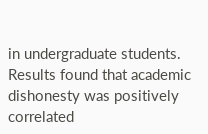in undergraduate students. Results found that academic dishonesty was positively correlated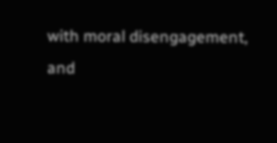with moral disengagement, and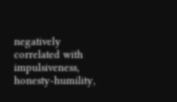negatively correlated with impulsiveness, honesty-humility,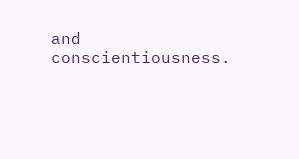and conscientiousness.